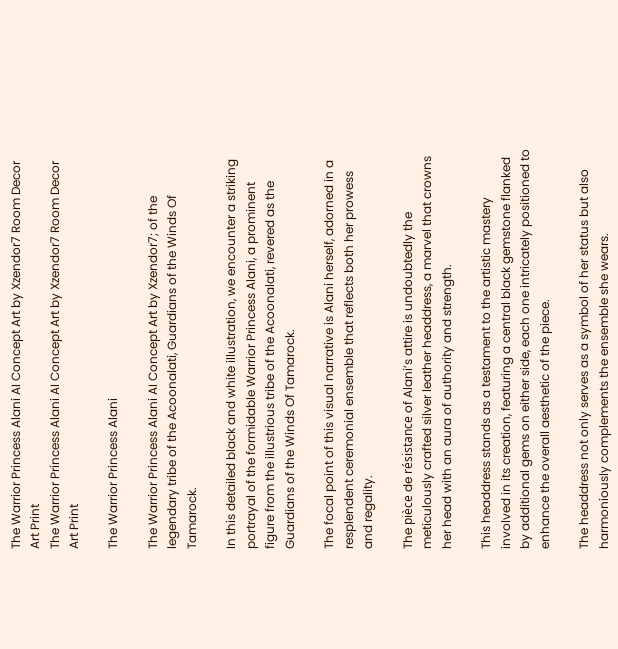The Warrior Princess Alani AI Concept Art by Xzendor7 Room Decor Art Print
The Warrior Princess Alani AI Concept Art by Xzendor7 Room Decor Art Print

The Warrior Princess Alani

The Warrior Princess Alani AI Concept Art by Xzendor7; of the legendary tribe of the Acoonalati, Guardians of the Winds Of Tamarock.

In this detailed black and white illustration, we encounter a striking portrayal of the formidable Warrior Princess Alani, a prominent figure from the illustrious tribe of the Acoonalati, revered as the Guardians of the Winds Of Tamarock.

The focal point of this visual narrative is Alani herself, adorned in a resplendent ceremonial ensemble that reflects both her prowess and regality.

The pièce de résistance of Alani’s attire is undoubtedly the meticulously crafted silver leather headdress, a marvel that crowns her head with an aura of authority and strength.

This headdress stands as a testament to the artistic mastery involved in its creation, featuring a central black gemstone flanked by additional gems on either side, each one intricately positioned to enhance the overall aesthetic of the piece.

The headdress not only serves as a symbol of her status but also harmoniously complements the ensemble she wears.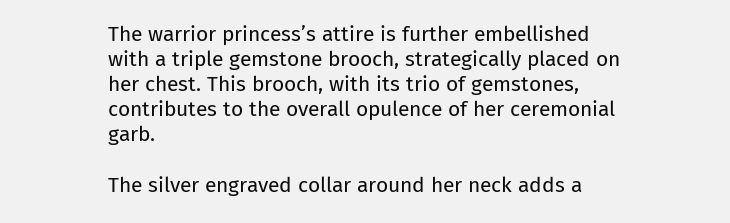The warrior princess’s attire is further embellished with a triple gemstone brooch, strategically placed on her chest. This brooch, with its trio of gemstones, contributes to the overall opulence of her ceremonial garb.

The silver engraved collar around her neck adds a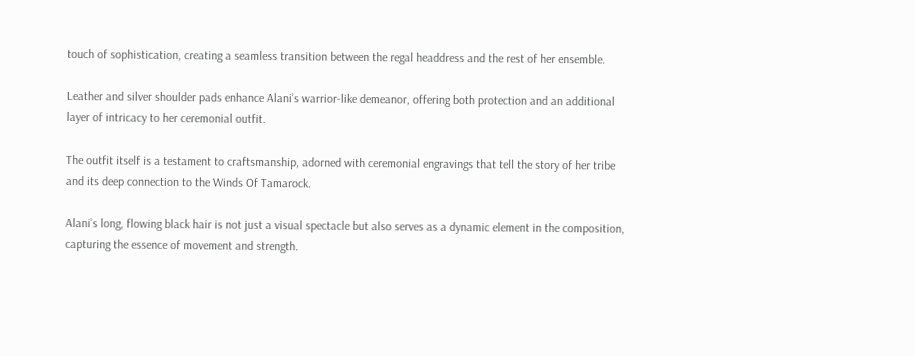touch of sophistication, creating a seamless transition between the regal headdress and the rest of her ensemble.

Leather and silver shoulder pads enhance Alani’s warrior-like demeanor, offering both protection and an additional layer of intricacy to her ceremonial outfit.

The outfit itself is a testament to craftsmanship, adorned with ceremonial engravings that tell the story of her tribe and its deep connection to the Winds Of Tamarock.

Alani’s long, flowing black hair is not just a visual spectacle but also serves as a dynamic element in the composition, capturing the essence of movement and strength.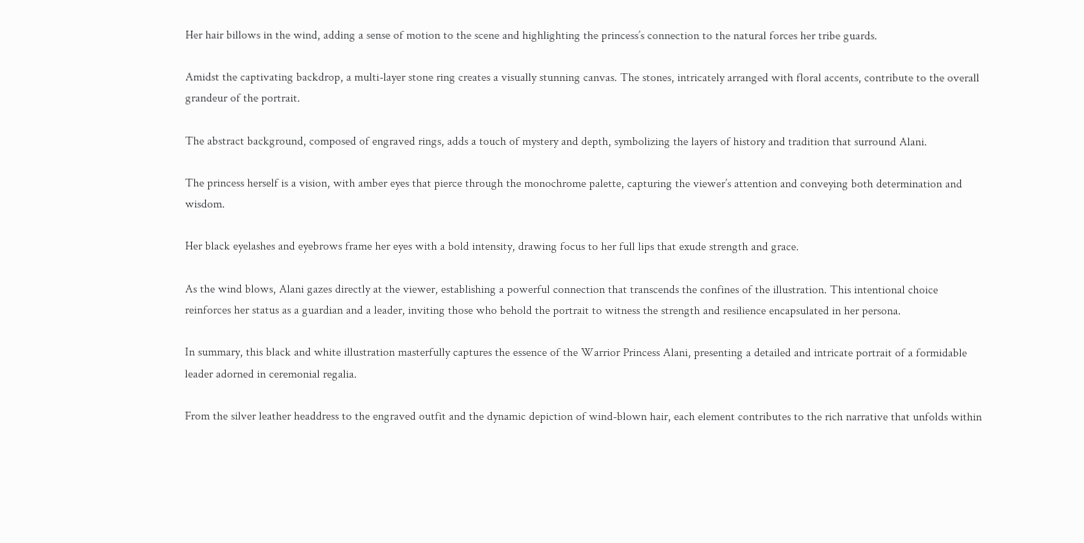Her hair billows in the wind, adding a sense of motion to the scene and highlighting the princess’s connection to the natural forces her tribe guards.

Amidst the captivating backdrop, a multi-layer stone ring creates a visually stunning canvas. The stones, intricately arranged with floral accents, contribute to the overall grandeur of the portrait.

The abstract background, composed of engraved rings, adds a touch of mystery and depth, symbolizing the layers of history and tradition that surround Alani.

The princess herself is a vision, with amber eyes that pierce through the monochrome palette, capturing the viewer’s attention and conveying both determination and wisdom.

Her black eyelashes and eyebrows frame her eyes with a bold intensity, drawing focus to her full lips that exude strength and grace.

As the wind blows, Alani gazes directly at the viewer, establishing a powerful connection that transcends the confines of the illustration. This intentional choice reinforces her status as a guardian and a leader, inviting those who behold the portrait to witness the strength and resilience encapsulated in her persona.

In summary, this black and white illustration masterfully captures the essence of the Warrior Princess Alani, presenting a detailed and intricate portrait of a formidable leader adorned in ceremonial regalia.

From the silver leather headdress to the engraved outfit and the dynamic depiction of wind-blown hair, each element contributes to the rich narrative that unfolds within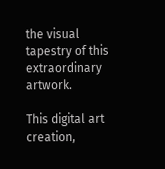the visual tapestry of this extraordinary artwork.

This digital art creation,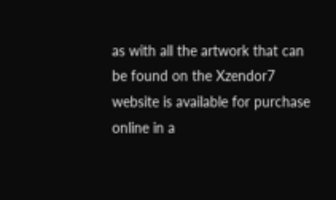as with all the artwork that can be found on the Xzendor7 website is available for purchase online in a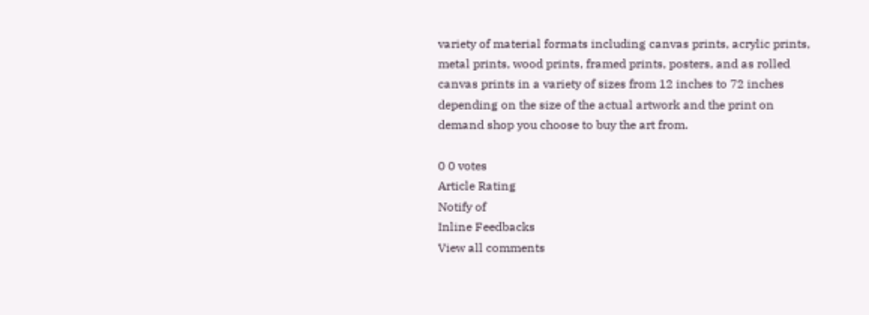variety of material formats including canvas prints, acrylic prints, metal prints, wood prints, framed prints, posters, and as rolled canvas prints in a variety of sizes from 12 inches to 72 inches depending on the size of the actual artwork and the print on demand shop you choose to buy the art from.

0 0 votes
Article Rating
Notify of
Inline Feedbacks
View all comments